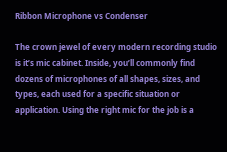Ribbon Microphone vs Condenser

The crown jewel of every modern recording studio is it’s mic cabinet. Inside, you’ll commonly find dozens of microphones of all shapes, sizes, and types, each used for a specific situation or application. Using the right mic for the job is a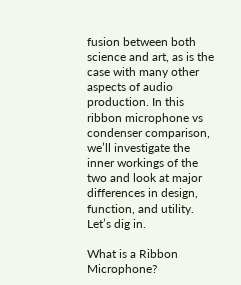fusion between both science and art, as is the case with many other aspects of audio production. In this ribbon microphone vs condenser comparison, we’ll investigate the inner workings of the two and look at major differences in design, function, and utility. Let’s dig in.

What is a Ribbon Microphone?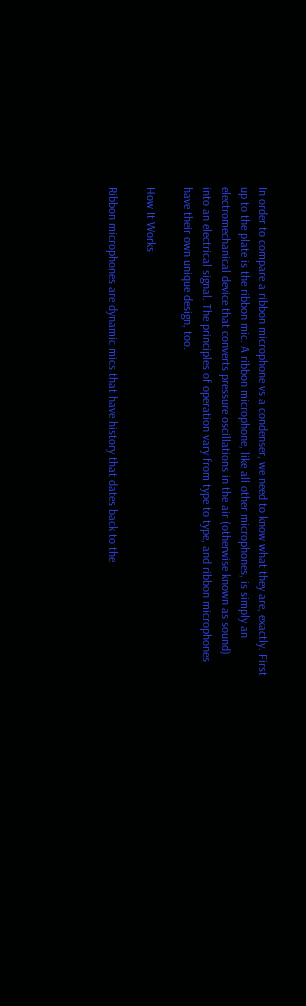In order to compare a ribbon microphone vs a condenser, we need to know what they are, exactly. First up to the plate is the ribbon mic. A ribbon microphone, like all other microphones, is simply an electromechanical device that converts pressure oscillations in the air (otherwise known as sound) into an electrical signal. The principles of operation vary from type to type, and ribbon microphones have their own unique design, too.

How It Works

Ribbon microphones are dynamic mics that have history that dates back to the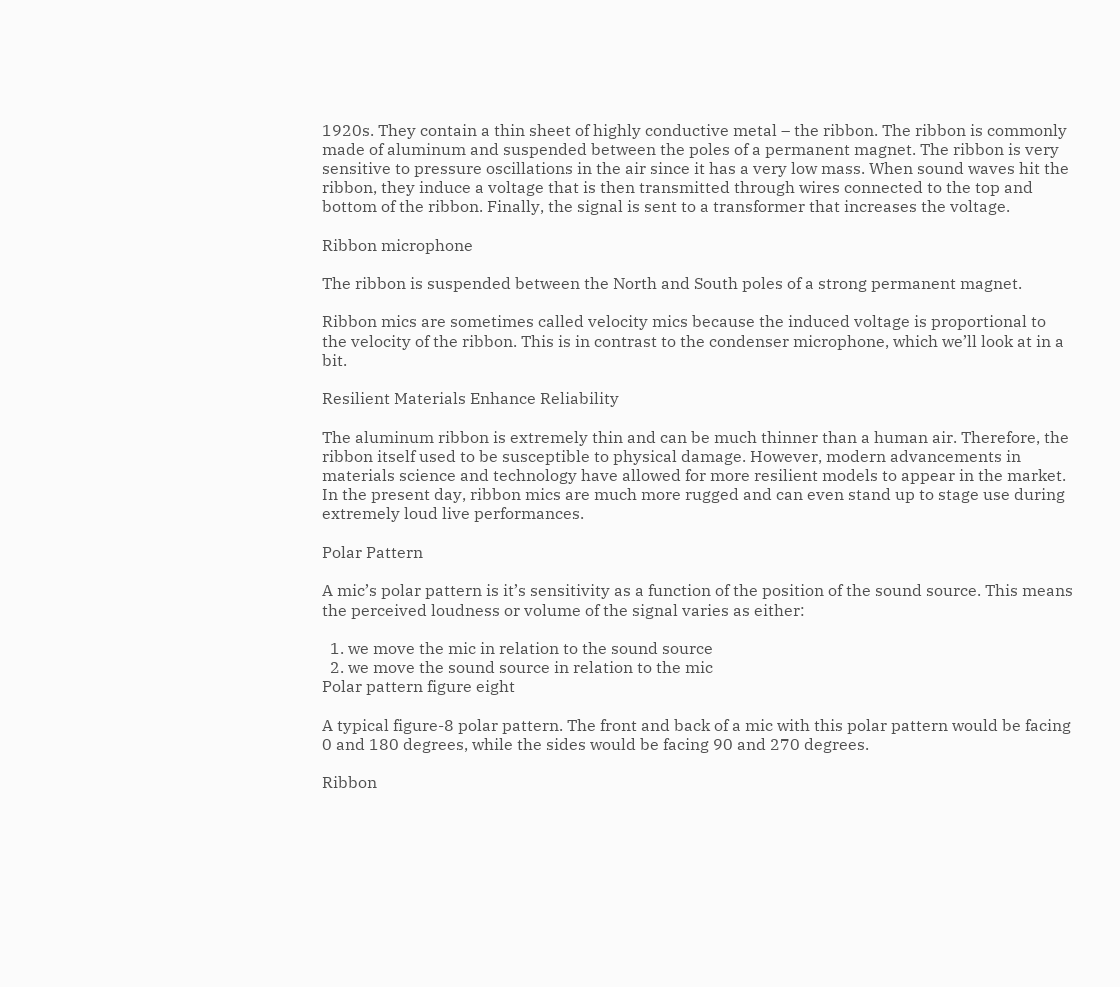1920s. They contain a thin sheet of highly conductive metal – the ribbon. The ribbon is commonly made of aluminum and suspended between the poles of a permanent magnet. The ribbon is very sensitive to pressure oscillations in the air since it has a very low mass. When sound waves hit the ribbon, they induce a voltage that is then transmitted through wires connected to the top and bottom of the ribbon. Finally, the signal is sent to a transformer that increases the voltage.

Ribbon microphone

The ribbon is suspended between the North and South poles of a strong permanent magnet.

Ribbon mics are sometimes called velocity mics because the induced voltage is proportional to the velocity of the ribbon. This is in contrast to the condenser microphone, which we’ll look at in a bit.

Resilient Materials Enhance Reliability

The aluminum ribbon is extremely thin and can be much thinner than a human air. Therefore, the ribbon itself used to be susceptible to physical damage. However, modern advancements in materials science and technology have allowed for more resilient models to appear in the market. In the present day, ribbon mics are much more rugged and can even stand up to stage use during extremely loud live performances.

Polar Pattern

A mic’s polar pattern is it’s sensitivity as a function of the position of the sound source. This means the perceived loudness or volume of the signal varies as either:

  1. we move the mic in relation to the sound source
  2. we move the sound source in relation to the mic
Polar pattern figure eight

A typical figure-8 polar pattern. The front and back of a mic with this polar pattern would be facing 0 and 180 degrees, while the sides would be facing 90 and 270 degrees.

Ribbon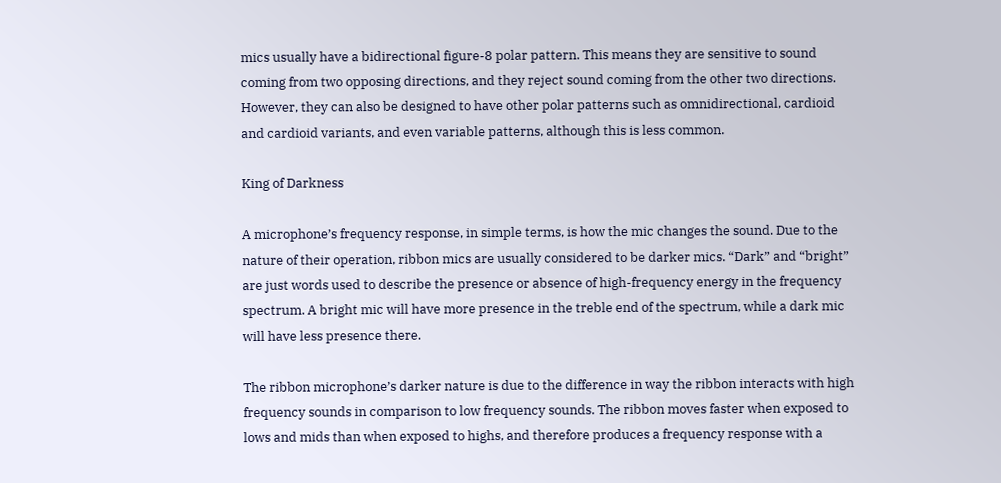mics usually have a bidirectional figure-8 polar pattern. This means they are sensitive to sound coming from two opposing directions, and they reject sound coming from the other two directions. However, they can also be designed to have other polar patterns such as omnidirectional, cardioid and cardioid variants, and even variable patterns, although this is less common.

King of Darkness

A microphone’s frequency response, in simple terms, is how the mic changes the sound. Due to the nature of their operation, ribbon mics are usually considered to be darker mics. “Dark” and “bright” are just words used to describe the presence or absence of high-frequency energy in the frequency spectrum. A bright mic will have more presence in the treble end of the spectrum, while a dark mic will have less presence there.

The ribbon microphone’s darker nature is due to the difference in way the ribbon interacts with high frequency sounds in comparison to low frequency sounds. The ribbon moves faster when exposed to lows and mids than when exposed to highs, and therefore produces a frequency response with a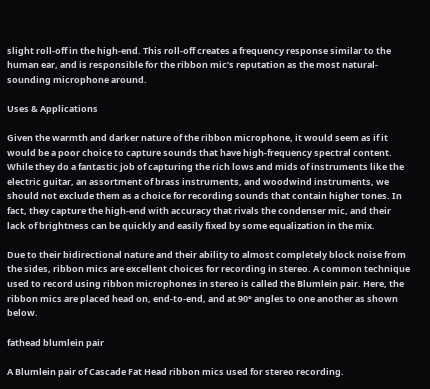slight roll-off in the high-end. This roll-off creates a frequency response similar to the human ear, and is responsible for the ribbon mic’s reputation as the most natural-sounding microphone around.

Uses & Applications

Given the warmth and darker nature of the ribbon microphone, it would seem as if it would be a poor choice to capture sounds that have high-frequency spectral content. While they do a fantastic job of capturing the rich lows and mids of instruments like the electric guitar, an assortment of brass instruments, and woodwind instruments, we should not exclude them as a choice for recording sounds that contain higher tones. In fact, they capture the high-end with accuracy that rivals the condenser mic, and their lack of brightness can be quickly and easily fixed by some equalization in the mix.

Due to their bidirectional nature and their ability to almost completely block noise from the sides, ribbon mics are excellent choices for recording in stereo. A common technique used to record using ribbon microphones in stereo is called the Blumlein pair. Here, the ribbon mics are placed head on, end-to-end, and at 90° angles to one another as shown below.

fathead blumlein pair

A Blumlein pair of Cascade Fat Head ribbon mics used for stereo recording.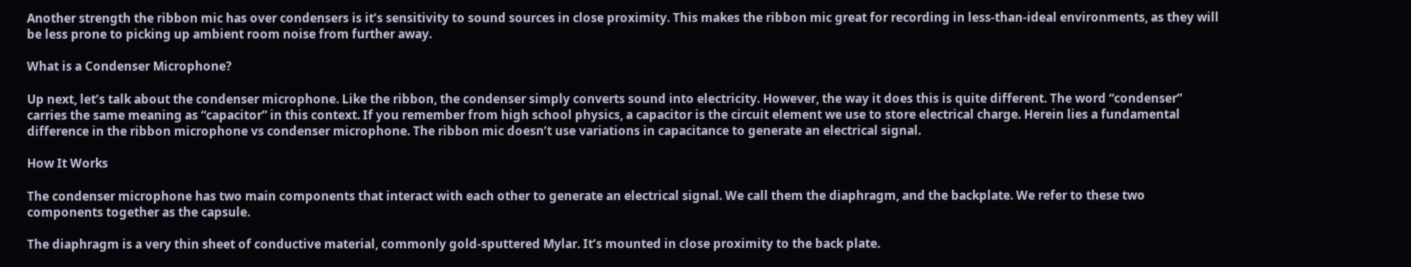Another strength the ribbon mic has over condensers is it’s sensitivity to sound sources in close proximity. This makes the ribbon mic great for recording in less-than-ideal environments, as they will be less prone to picking up ambient room noise from further away.

What is a Condenser Microphone?

Up next, let’s talk about the condenser microphone. Like the ribbon, the condenser simply converts sound into electricity. However, the way it does this is quite different. The word “condenser” carries the same meaning as “capacitor” in this context. If you remember from high school physics, a capacitor is the circuit element we use to store electrical charge. Herein lies a fundamental difference in the ribbon microphone vs condenser microphone. The ribbon mic doesn’t use variations in capacitance to generate an electrical signal.

How It Works

The condenser microphone has two main components that interact with each other to generate an electrical signal. We call them the diaphragm, and the backplate. We refer to these two components together as the capsule.

The diaphragm is a very thin sheet of conductive material, commonly gold-sputtered Mylar. It’s mounted in close proximity to the back plate.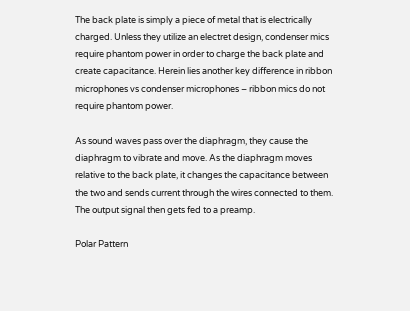The back plate is simply a piece of metal that is electrically charged. Unless they utilize an electret design, condenser mics require phantom power in order to charge the back plate and create capacitance. Herein lies another key difference in ribbon microphones vs condenser microphones – ribbon mics do not require phantom power.

As sound waves pass over the diaphragm, they cause the diaphragm to vibrate and move. As the diaphragm moves relative to the back plate, it changes the capacitance between the two and sends current through the wires connected to them. The output signal then gets fed to a preamp.

Polar Pattern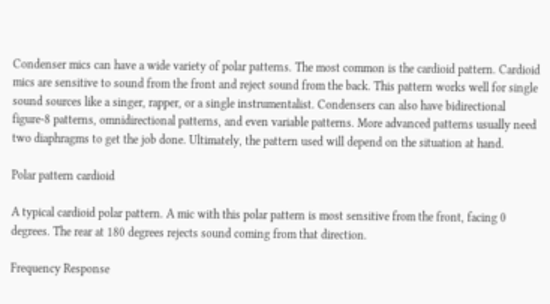Condenser mics can have a wide variety of polar patterns. The most common is the cardioid pattern. Cardioid mics are sensitive to sound from the front and reject sound from the back. This pattern works well for single sound sources like a singer, rapper, or a single instrumentalist. Condensers can also have bidirectional figure-8 patterns, omnidirectional patterns, and even variable patterns. More advanced patterns usually need two diaphragms to get the job done. Ultimately, the pattern used will depend on the situation at hand.

Polar pattern cardioid

A typical cardioid polar pattern. A mic with this polar pattern is most sensitive from the front, facing 0 degrees. The rear at 180 degrees rejects sound coming from that direction.

Frequency Response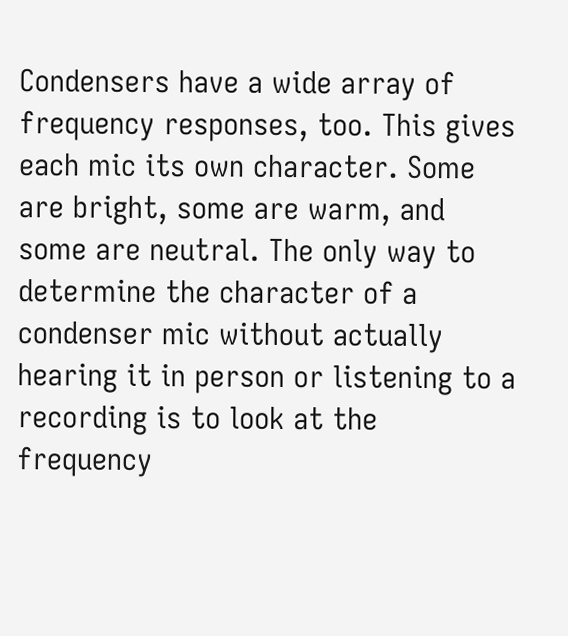Condensers have a wide array of frequency responses, too. This gives each mic its own character. Some are bright, some are warm, and some are neutral. The only way to determine the character of a condenser mic without actually hearing it in person or listening to a recording is to look at the frequency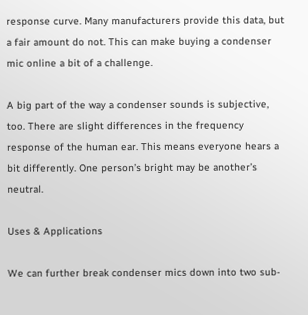response curve. Many manufacturers provide this data, but a fair amount do not. This can make buying a condenser mic online a bit of a challenge.

A big part of the way a condenser sounds is subjective, too. There are slight differences in the frequency response of the human ear. This means everyone hears a bit differently. One person’s bright may be another’s neutral.

Uses & Applications

We can further break condenser mics down into two sub-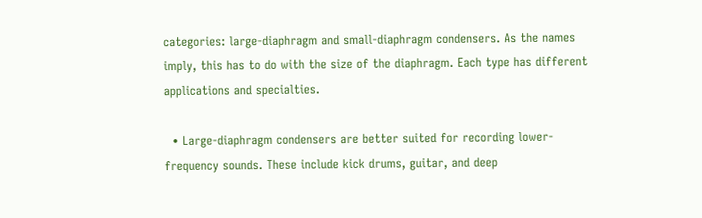categories: large-diaphragm and small-diaphragm condensers. As the names imply, this has to do with the size of the diaphragm. Each type has different applications and specialties.

  • Large-diaphragm condensers are better suited for recording lower-frequency sounds. These include kick drums, guitar, and deep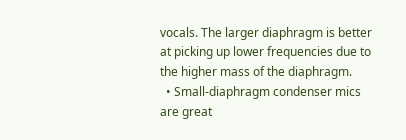vocals. The larger diaphragm is better at picking up lower frequencies due to the higher mass of the diaphragm.
  • Small-diaphragm condenser mics are great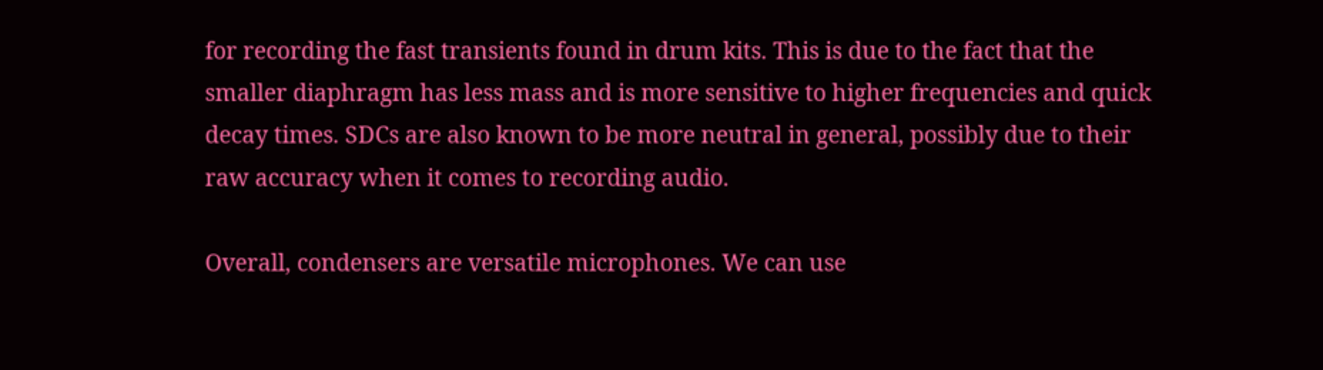for recording the fast transients found in drum kits. This is due to the fact that the smaller diaphragm has less mass and is more sensitive to higher frequencies and quick decay times. SDCs are also known to be more neutral in general, possibly due to their raw accuracy when it comes to recording audio.

Overall, condensers are versatile microphones. We can use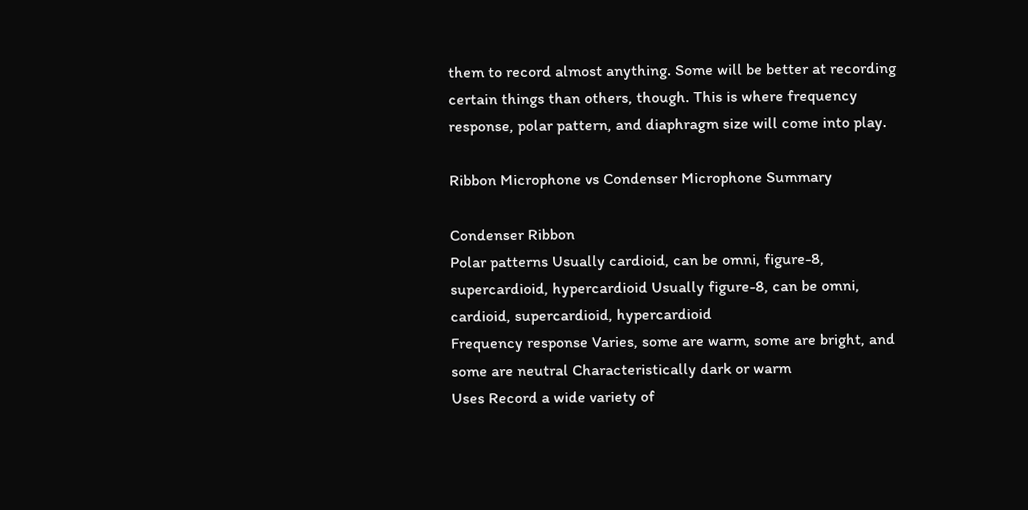them to record almost anything. Some will be better at recording certain things than others, though. This is where frequency response, polar pattern, and diaphragm size will come into play.

Ribbon Microphone vs Condenser Microphone Summary

Condenser Ribbon
Polar patterns Usually cardioid, can be omni, figure-8, supercardioid, hypercardioid Usually figure-8, can be omni, cardioid, supercardioid, hypercardioid
Frequency response Varies, some are warm, some are bright, and some are neutral Characteristically dark or warm
Uses Record a wide variety of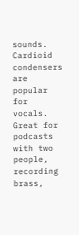sounds. Cardioid condensers are popular for vocals. Great for podcasts with two people, recording brass,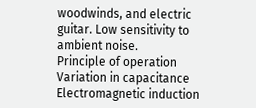woodwinds, and electric guitar. Low sensitivity to ambient noise.
Principle of operation Variation in capacitance Electromagnetic induction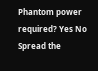Phantom power required? Yes No
Spread the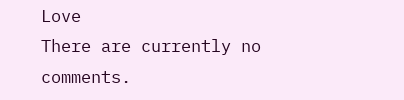Love
There are currently no comments.